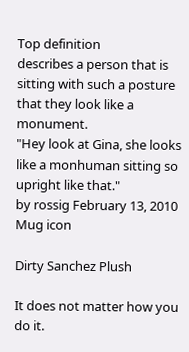Top definition
describes a person that is sitting with such a posture that they look like a monument.
"Hey look at Gina, she looks like a monhuman sitting so upright like that."
by rossig February 13, 2010
Mug icon

Dirty Sanchez Plush

It does not matter how you do it.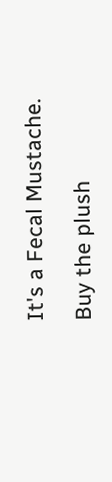It's a Fecal Mustache.

Buy the plush